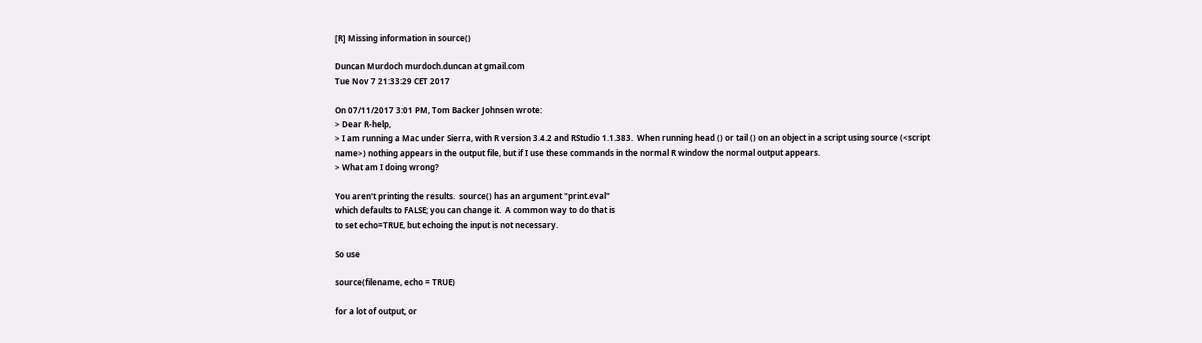[R] Missing information in source()

Duncan Murdoch murdoch.duncan at gmail.com
Tue Nov 7 21:33:29 CET 2017

On 07/11/2017 3:01 PM, Tom Backer Johnsen wrote:
> Dear R-help,
> I am running a Mac under Sierra, with R version 3.4.2 and RStudio 1.1.383.  When running head () or tail () on an object in a script using source (<script name>) nothing appears in the output file, but if I use these commands in the normal R window the normal output appears.
> What am I doing wrong?

You aren't printing the results.  source() has an argument "print.eval"
which defaults to FALSE; you can change it.  A common way to do that is
to set echo=TRUE, but echoing the input is not necessary.

So use

source(filename, echo = TRUE)

for a lot of output, or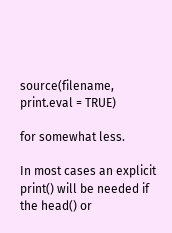source(filename, print.eval = TRUE)

for somewhat less.

In most cases an explicit print() will be needed if the head() or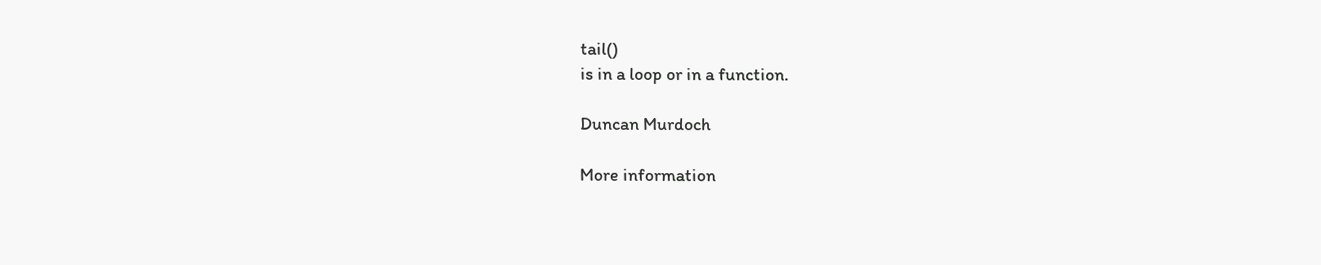tail()
is in a loop or in a function.

Duncan Murdoch

More information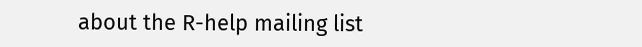about the R-help mailing list